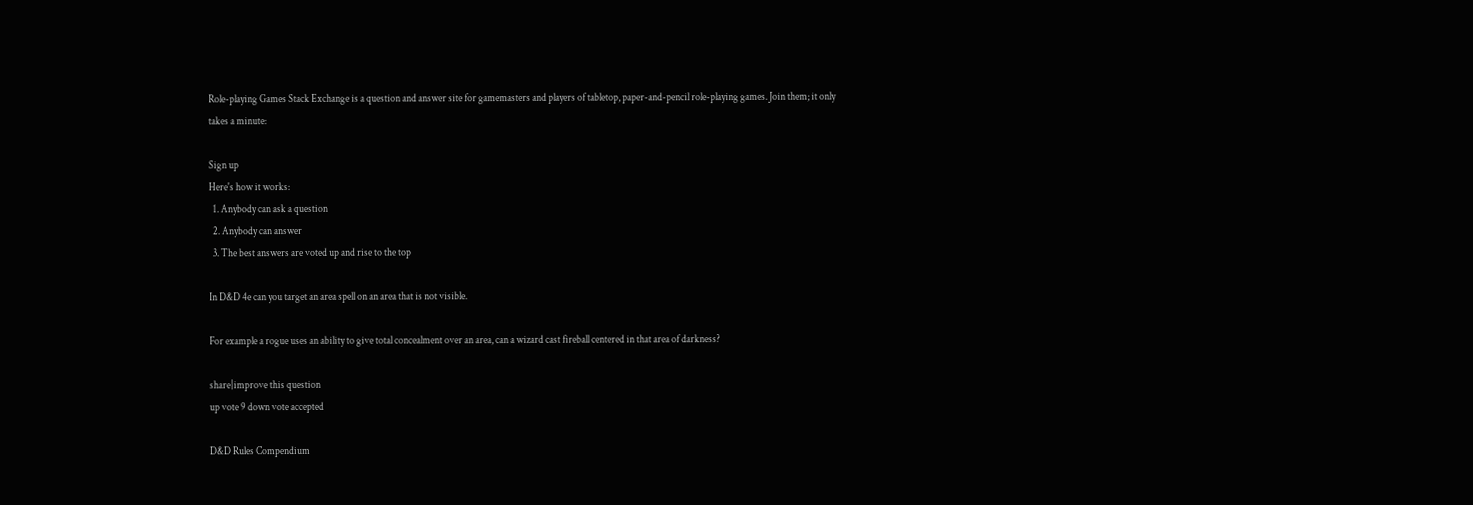Role-playing Games Stack Exchange is a question and answer site for gamemasters and players of tabletop, paper-and-pencil role-playing games. Join them; it only takes a minute:

Sign up
Here's how it works:
  1. Anybody can ask a question
  2. Anybody can answer
  3. The best answers are voted up and rise to the top

In D&D 4e can you target an area spell on an area that is not visible.

For example a rogue uses an ability to give total concealment over an area, can a wizard cast fireball centered in that area of darkness?

share|improve this question
up vote 9 down vote accepted

D&D Rules Compendium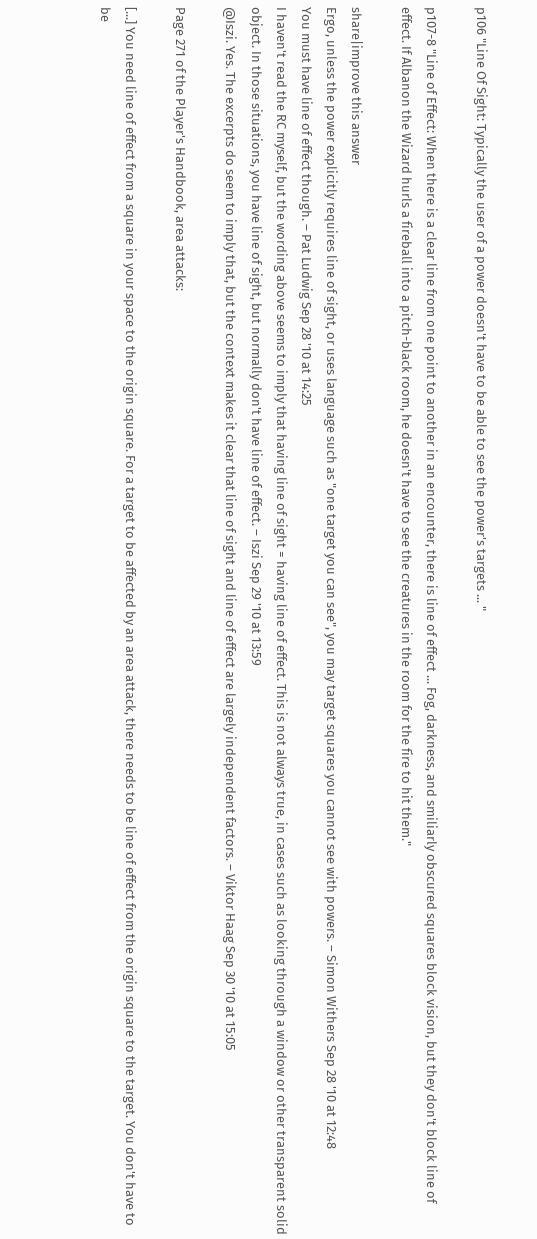p106 "Line Of Sight: Typically the user of a power doesn't have to be able to see the power's targets ... "

p107-8 "Line of Effect: When there is a clear line from one point to another in an encounter, there is line of effect ... Fog, darkness, and smiliarly obscured squares block vision, but they don't block line of effect. If Albanon the Wizard hurls a fireball into a pitch-black room, he doesn't have to see the creatures in the room for the fire to hit them."

share|improve this answer
Ergo, unless the power explicitly requires line of sight, or uses language such as "one target you can see", you may target squares you cannot see with powers. – Simon Withers Sep 28 '10 at 12:48
You must have line of effect though. – Pat Ludwig Sep 28 '10 at 14:25
I haven't read the RC myself, but the wording above seems to imply that having line of sight = having line of effect. This is not always true, in cases such as looking through a window or other transparent solid object. In those situations, you have line of sight, but normally don't have line of effect. – Iszi Sep 29 '10 at 13:59
@Iszi. Yes. The excerpts do seem to imply that, but the context makes it clear that line of sight and line of effect are largely independent factors. – Viktor Haag Sep 30 '10 at 15:05

Page 271 of the Player's Handbook, area attacks:

[...] You need line of effect from a square in your space to the origin square. For a target to be affected by an area attack, there needs to be line of effect from the origin square to the target. You don't have to be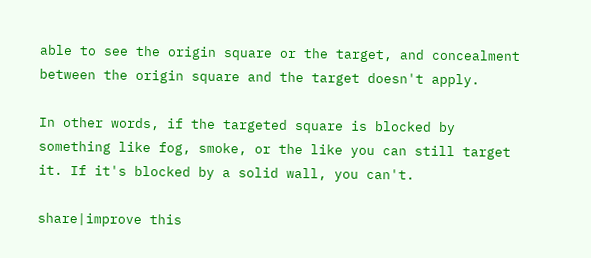able to see the origin square or the target, and concealment between the origin square and the target doesn't apply.

In other words, if the targeted square is blocked by something like fog, smoke, or the like you can still target it. If it's blocked by a solid wall, you can't.

share|improve this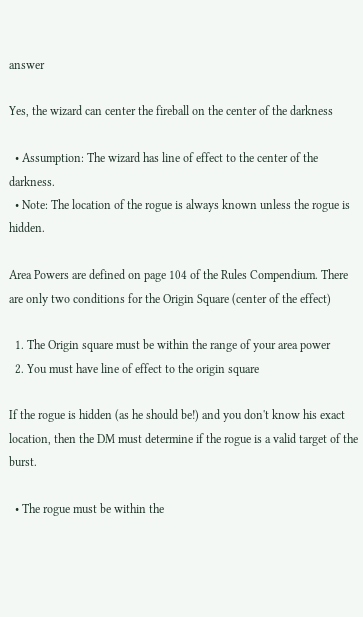answer

Yes, the wizard can center the fireball on the center of the darkness

  • Assumption: The wizard has line of effect to the center of the darkness.
  • Note: The location of the rogue is always known unless the rogue is hidden.

Area Powers are defined on page 104 of the Rules Compendium. There are only two conditions for the Origin Square (center of the effect)

  1. The Origin square must be within the range of your area power
  2. You must have line of effect to the origin square

If the rogue is hidden (as he should be!) and you don't know his exact location, then the DM must determine if the rogue is a valid target of the burst.

  • The rogue must be within the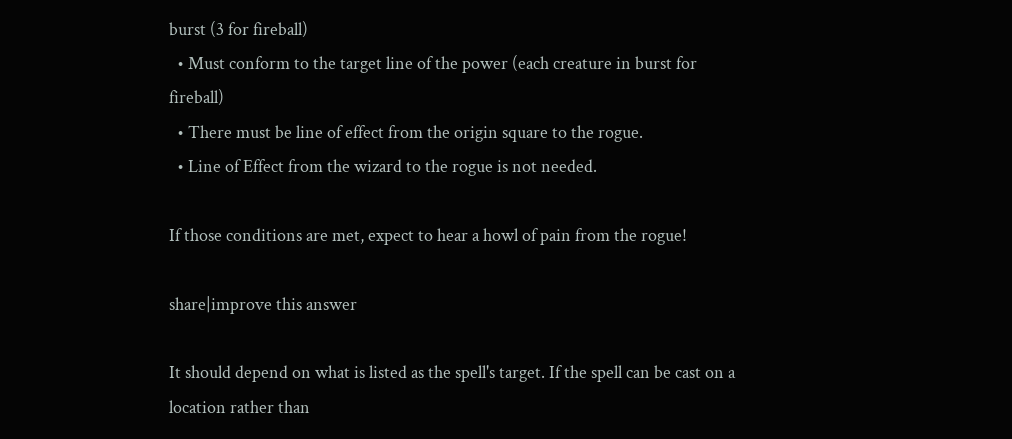burst (3 for fireball)
  • Must conform to the target line of the power (each creature in burst for fireball)
  • There must be line of effect from the origin square to the rogue.
  • Line of Effect from the wizard to the rogue is not needed.

If those conditions are met, expect to hear a howl of pain from the rogue!

share|improve this answer

It should depend on what is listed as the spell's target. If the spell can be cast on a location rather than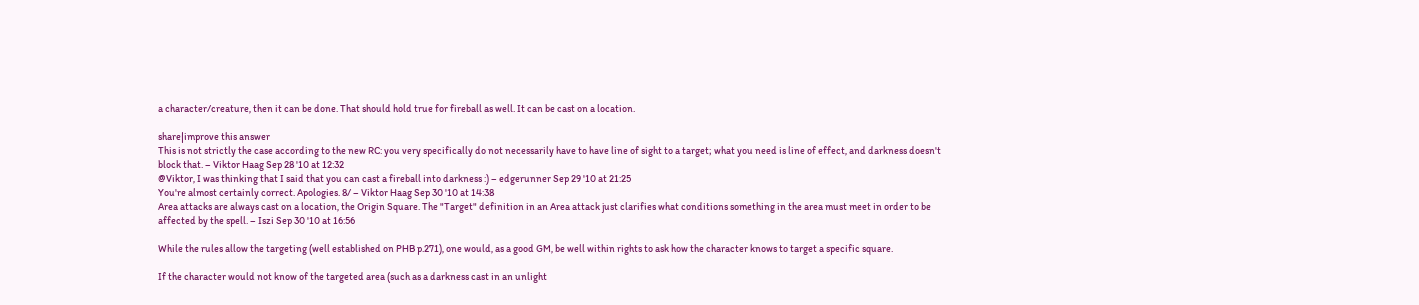a character/creature, then it can be done. That should hold true for fireball as well. It can be cast on a location.

share|improve this answer
This is not strictly the case according to the new RC: you very specifically do not necessarily have to have line of sight to a target; what you need is line of effect, and darkness doesn't block that. – Viktor Haag Sep 28 '10 at 12:32
@Viktor, I was thinking that I said that you can cast a fireball into darkness :) – edgerunner Sep 29 '10 at 21:25
You're almost certainly correct. Apologies. 8/ – Viktor Haag Sep 30 '10 at 14:38
Area attacks are always cast on a location, the Origin Square. The "Target" definition in an Area attack just clarifies what conditions something in the area must meet in order to be affected by the spell. – Iszi Sep 30 '10 at 16:56

While the rules allow the targeting (well established on PHB p.271), one would, as a good GM, be well within rights to ask how the character knows to target a specific square.

If the character would not know of the targeted area (such as a darkness cast in an unlight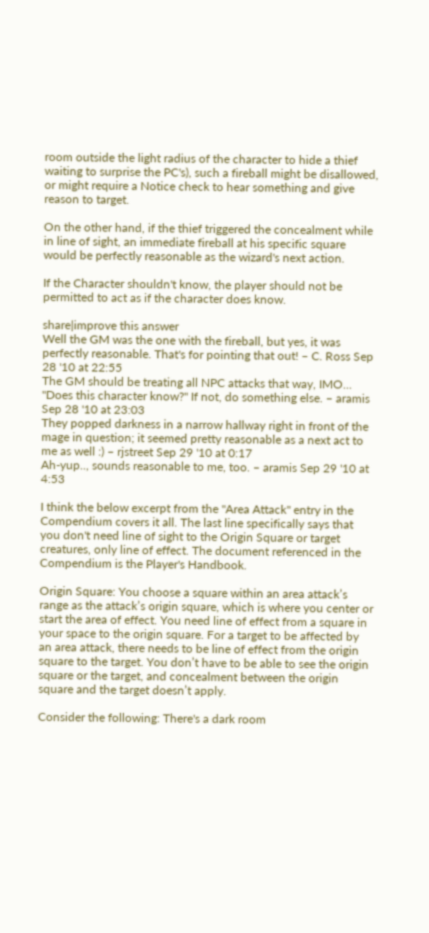room outside the light radius of the character to hide a thief waiting to surprise the PC's), such a fireball might be disallowed, or might require a Notice check to hear something and give reason to target.

On the other hand, if the thief triggered the concealment while in line of sight, an immediate fireball at his specific square would be perfectly reasonable as the wizard's next action.

If the Character shouldn't know, the player should not be permitted to act as if the character does know.

share|improve this answer
Well the GM was the one with the fireball, but yes, it was perfectly reasonable. That's for pointing that out! – C. Ross Sep 28 '10 at 22:55
The GM should be treating all NPC attacks that way, IMO... "Does this character know?" If not, do something else. – aramis Sep 28 '10 at 23:03
They popped darkness in a narrow hallway right in front of the mage in question; it seemed pretty reasonable as a next act to me as well :) – rjstreet Sep 29 '10 at 0:17
Ah-yup.., sounds reasonable to me, too. – aramis Sep 29 '10 at 4:53

I think the below excerpt from the "Area Attack" entry in the Compendium covers it all. The last line specifically says that you don't need line of sight to the Origin Square or target creatures, only line of effect. The document referenced in the Compendium is the Player's Handbook.

Origin Square: You choose a square within an area attack’s range as the attack’s origin square, which is where you center or start the area of effect. You need line of effect from a square in your space to the origin square. For a target to be affected by an area attack, there needs to be line of effect from the origin square to the target. You don’t have to be able to see the origin square or the target, and concealment between the origin square and the target doesn’t apply.

Consider the following: There's a dark room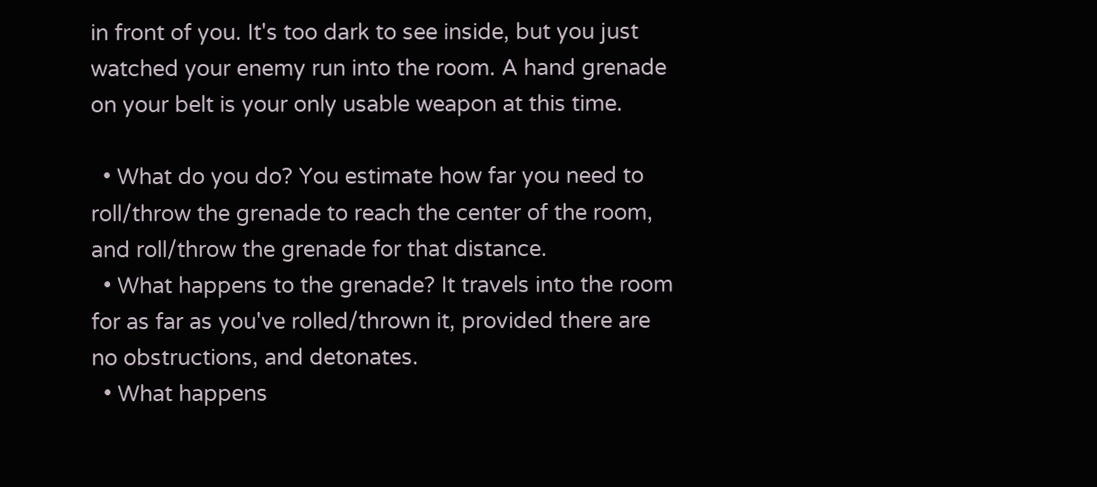in front of you. It's too dark to see inside, but you just watched your enemy run into the room. A hand grenade on your belt is your only usable weapon at this time.

  • What do you do? You estimate how far you need to roll/throw the grenade to reach the center of the room, and roll/throw the grenade for that distance.
  • What happens to the grenade? It travels into the room for as far as you've rolled/thrown it, provided there are no obstructions, and detonates.
  • What happens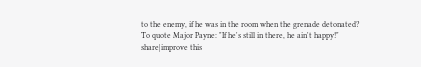to the enemy, if he was in the room when the grenade detonated? To quote Major Payne: "If he's still in there, he ain't happy!"
share|improve this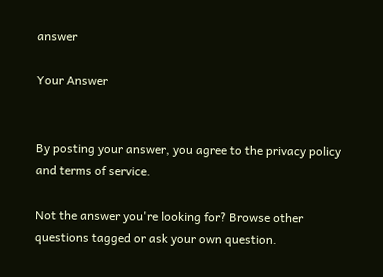answer

Your Answer


By posting your answer, you agree to the privacy policy and terms of service.

Not the answer you're looking for? Browse other questions tagged or ask your own question.